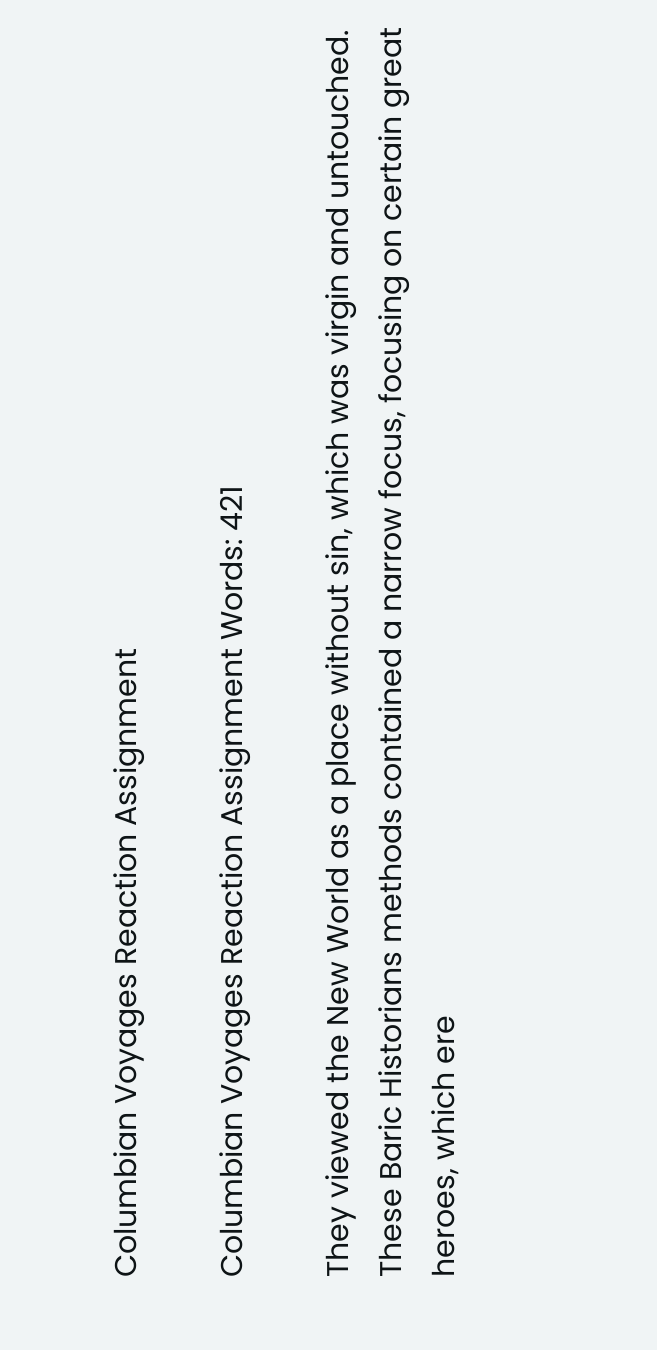Columbian Voyages Reaction Assignment

Columbian Voyages Reaction Assignment Words: 421

They viewed the New World as a place without sin, which was virgin and untouched. These Baric Historians methods contained a narrow focus, focusing on certain great heroes, which ere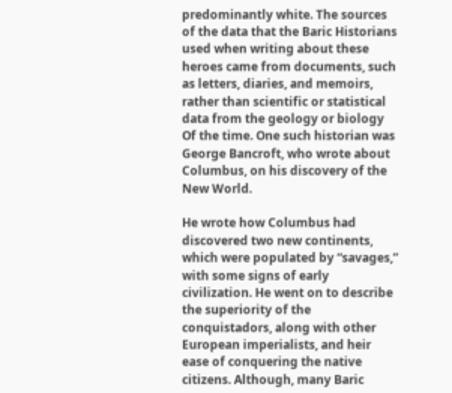predominantly white. The sources of the data that the Baric Historians used when writing about these heroes came from documents, such as letters, diaries, and memoirs, rather than scientific or statistical data from the geology or biology Of the time. One such historian was George Bancroft, who wrote about Columbus, on his discovery of the New World.

He wrote how Columbus had discovered two new continents, which were populated by “savages,” with some signs of early civilization. He went on to describe the superiority of the conquistadors, along with other European imperialists, and heir ease of conquering the native citizens. Although, many Baric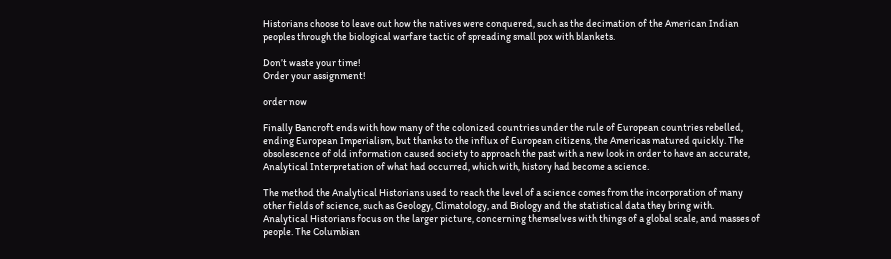Historians choose to leave out how the natives were conquered, such as the decimation of the American Indian peoples through the biological warfare tactic of spreading small pox with blankets.

Don’t waste your time!
Order your assignment!

order now

Finally Bancroft ends with how many of the colonized countries under the rule of European countries rebelled, ending European Imperialism, but thanks to the influx of European citizens, the Americas matured quickly. The obsolescence of old information caused society to approach the past with a new look in order to have an accurate, Analytical Interpretation of what had occurred, which with, history had become a science.

The method the Analytical Historians used to reach the level of a science comes from the incorporation of many other fields of science, such as Geology, Climatology, and Biology and the statistical data they bring with. Analytical Historians focus on the larger picture, concerning themselves with things of a global scale, and masses of people. The Columbian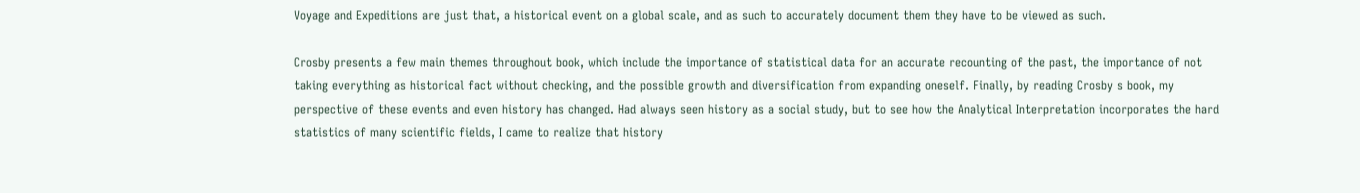Voyage and Expeditions are just that, a historical event on a global scale, and as such to accurately document them they have to be viewed as such.

Crosby presents a few main themes throughout book, which include the importance of statistical data for an accurate recounting of the past, the importance of not taking everything as historical fact without checking, and the possible growth and diversification from expanding oneself. Finally, by reading Crosby s book, my perspective of these events and even history has changed. Had always seen history as a social study, but to see how the Analytical Interpretation incorporates the hard statistics of many scientific fields, I came to realize that history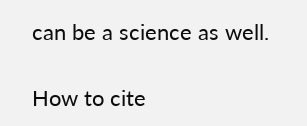can be a science as well.

How to cite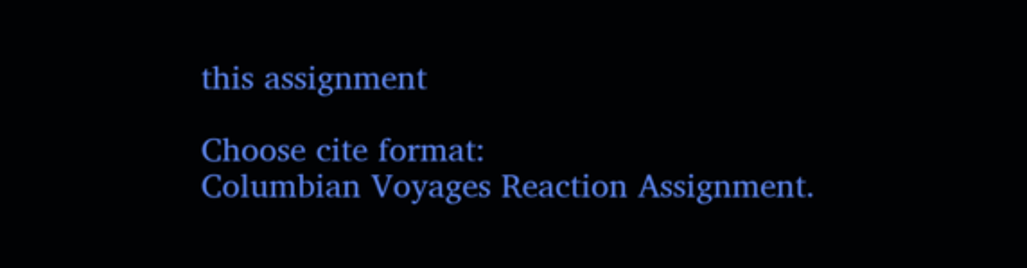this assignment

Choose cite format:
Columbian Voyages Reaction Assignment.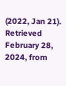(2022, Jan 21). Retrieved February 28, 2024, from